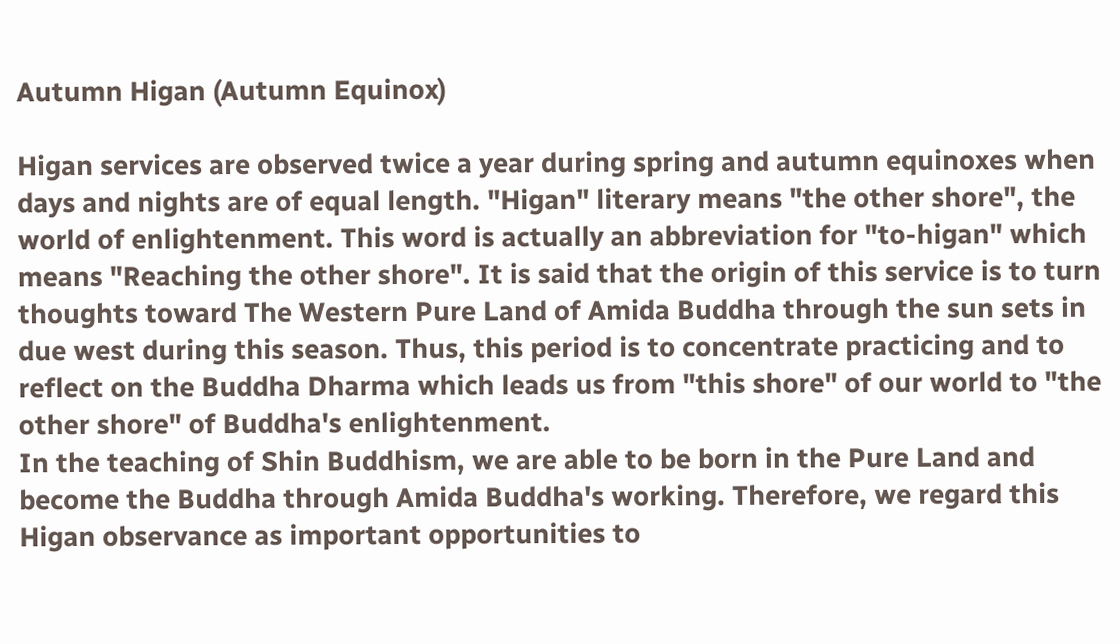Autumn Higan (Autumn Equinox)

Higan services are observed twice a year during spring and autumn equinoxes when days and nights are of equal length. "Higan" literary means "the other shore", the world of enlightenment. This word is actually an abbreviation for "to-higan" which means "Reaching the other shore". It is said that the origin of this service is to turn thoughts toward The Western Pure Land of Amida Buddha through the sun sets in due west during this season. Thus, this period is to concentrate practicing and to reflect on the Buddha Dharma which leads us from "this shore" of our world to "the other shore" of Buddha's enlightenment.
In the teaching of Shin Buddhism, we are able to be born in the Pure Land and become the Buddha through Amida Buddha's working. Therefore, we regard this Higan observance as important opportunities to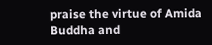praise the virtue of Amida Buddha and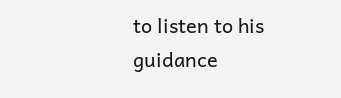to listen to his guidance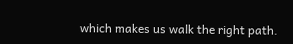which makes us walk the right path.